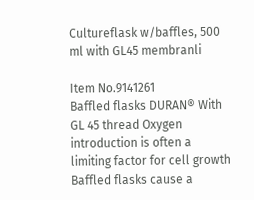Cultureflask w/baffles, 500 ml with GL45 membranli

Item No.9141261
Baffled flasks DURAN® With GL 45 thread Oxygen introduction is often a limiting factor for cell growth Baffled flasks cause a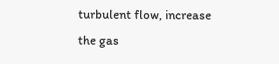turbulent flow, increase the gas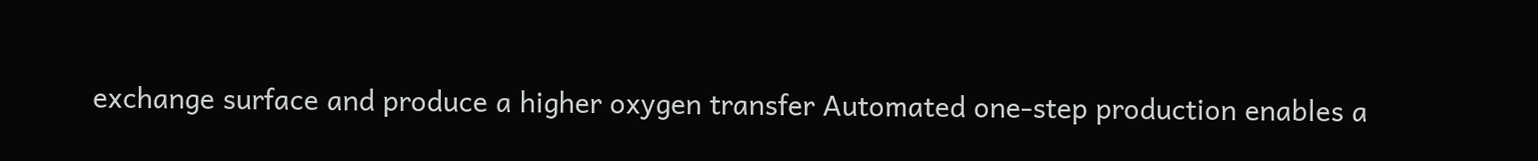exchange surface and produce a higher oxygen transfer Automated one-step production enables a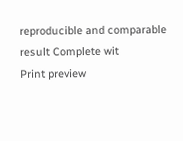reproducible and comparable result Complete wit
Print preview